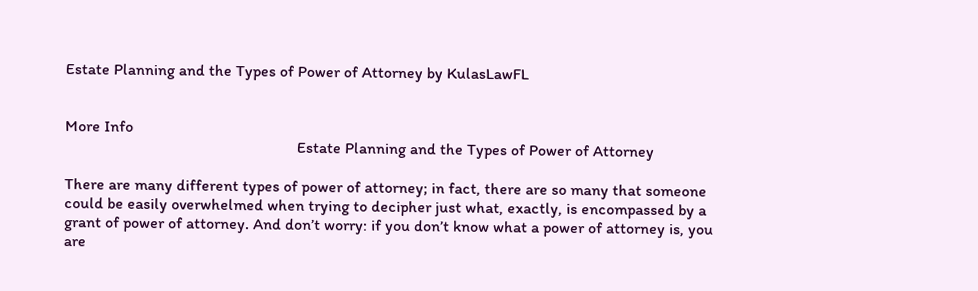Estate Planning and the Types of Power of Attorney by KulasLawFL


More Info
                                                          Estate Planning and the Types of Power of Attorney

There are many different types of power of attorney; in fact, there are so many that someone
could be easily overwhelmed when trying to decipher just what, exactly, is encompassed by a
grant of power of attorney. And don’t worry: if you don’t know what a power of attorney is, you
are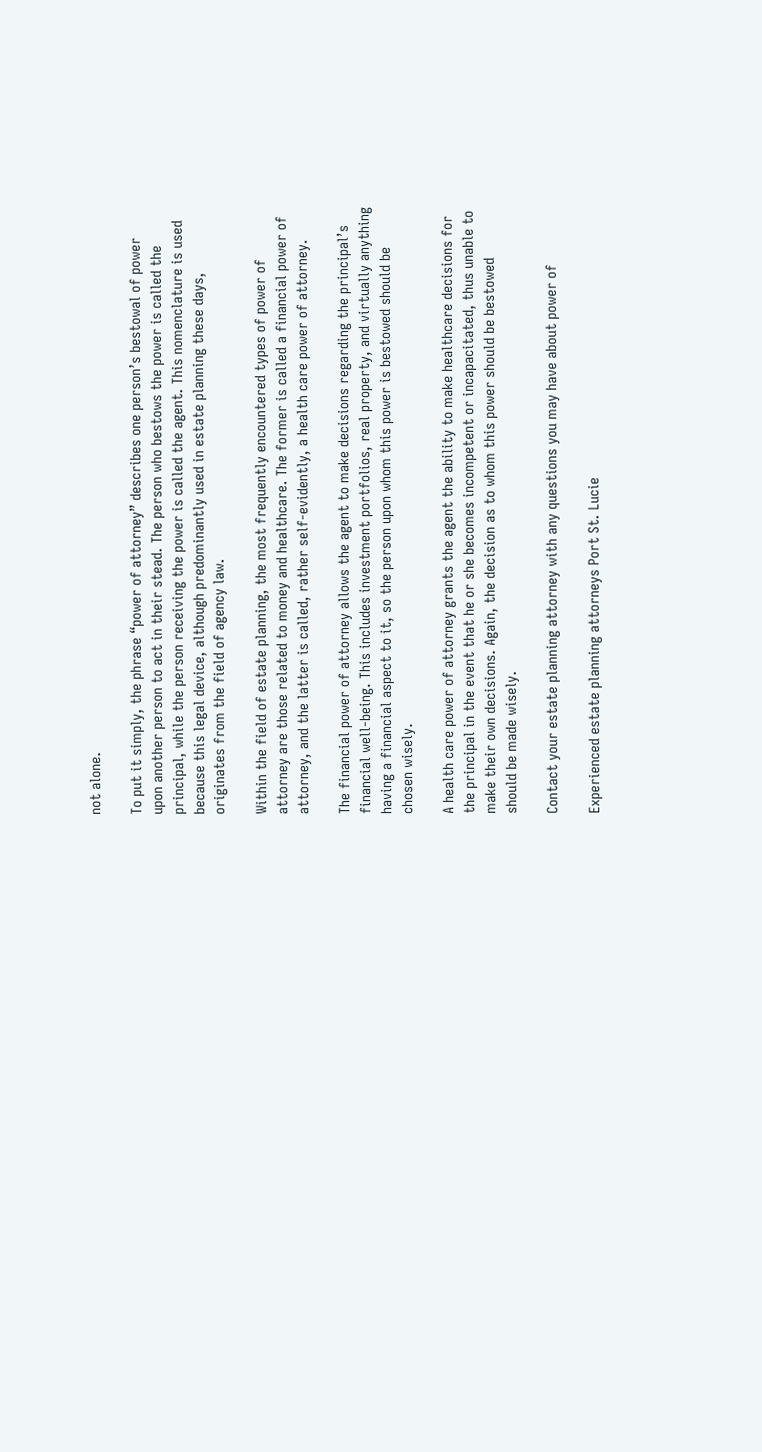not alone.

To put it simply, the phrase “power of attorney” describes one person’s bestowal of power
upon another person to act in their stead. The person who bestows the power is called the
principal, while the person receiving the power is called the agent. This nomenclature is used
because this legal device, although predominantly used in estate planning these days,
originates from the field of agency law.

Within the field of estate planning, the most frequently encountered types of power of
attorney are those related to money and healthcare. The former is called a financial power of
attorney, and the latter is called, rather self-evidently, a health care power of attorney.

The financial power of attorney allows the agent to make decisions regarding the principal’s
financial well-being. This includes investment portfolios, real property, and virtually anything
having a financial aspect to it, so the person upon whom this power is bestowed should be
chosen wisely.

A health care power of attorney grants the agent the ability to make healthcare decisions for
the principal in the event that he or she becomes incompetent or incapacitated, thus unable to
make their own decisions. Again, the decision as to whom this power should be bestowed
should be made wisely.

Contact your estate planning attorney with any questions you may have about power of

Experienced estate planning attorneys Port St. Lucie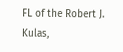FL of the Robert J. Kulas,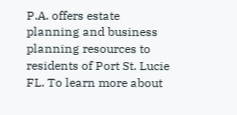P.A. offers estate
planning and business planning resources to residents of Port St. Lucie FL. To learn more about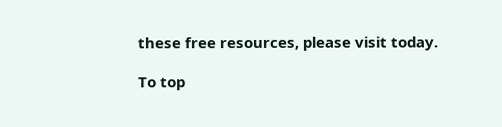these free resources, please visit today.

To top